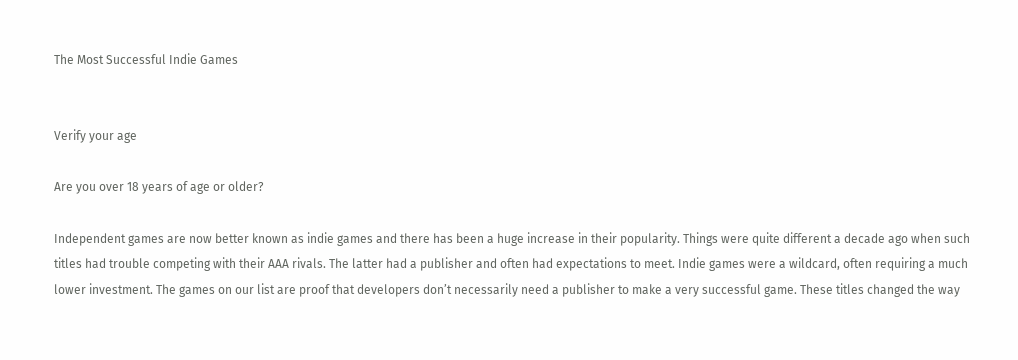The Most Successful Indie Games


Verify your age

Are you over 18 years of age or older?

Independent games are now better known as indie games and there has been a huge increase in their popularity. Things were quite different a decade ago when such titles had trouble competing with their AAA rivals. The latter had a publisher and often had expectations to meet. Indie games were a wildcard, often requiring a much lower investment. The games on our list are proof that developers don’t necessarily need a publisher to make a very successful game. These titles changed the way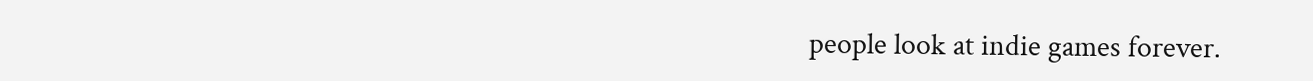people look at indie games forever.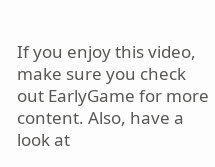If you enjoy this video, make sure you check out EarlyGame for more content. Also, have a look at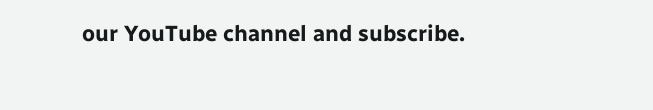our YouTube channel and subscribe.